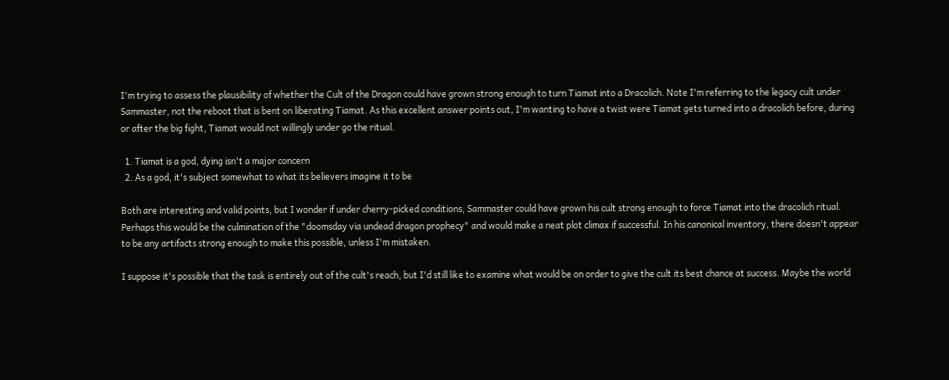I'm trying to assess the plausibility of whether the Cult of the Dragon could have grown strong enough to turn Tiamat into a Dracolich. Note I'm referring to the legacy cult under Sammaster, not the reboot that is bent on liberating Tiamat. As this excellent answer points out, I'm wanting to have a twist were Tiamat gets turned into a dracolich before, during or after the big fight, Tiamat would not willingly under go the ritual.

  1. Tiamat is a god, dying isn't a major concern
  2. As a god, it's subject somewhat to what its believers imagine it to be

Both are interesting and valid points, but I wonder if under cherry-picked conditions, Sammaster could have grown his cult strong enough to force Tiamat into the dracolich ritual. Perhaps this would be the culmination of the "doomsday via undead dragon prophecy" and would make a neat plot climax if successful. In his canonical inventory, there doesn't appear to be any artifacts strong enough to make this possible, unless I'm mistaken.

I suppose it's possible that the task is entirely out of the cult's reach, but I'd still like to examine what would be on order to give the cult its best chance at success. Maybe the world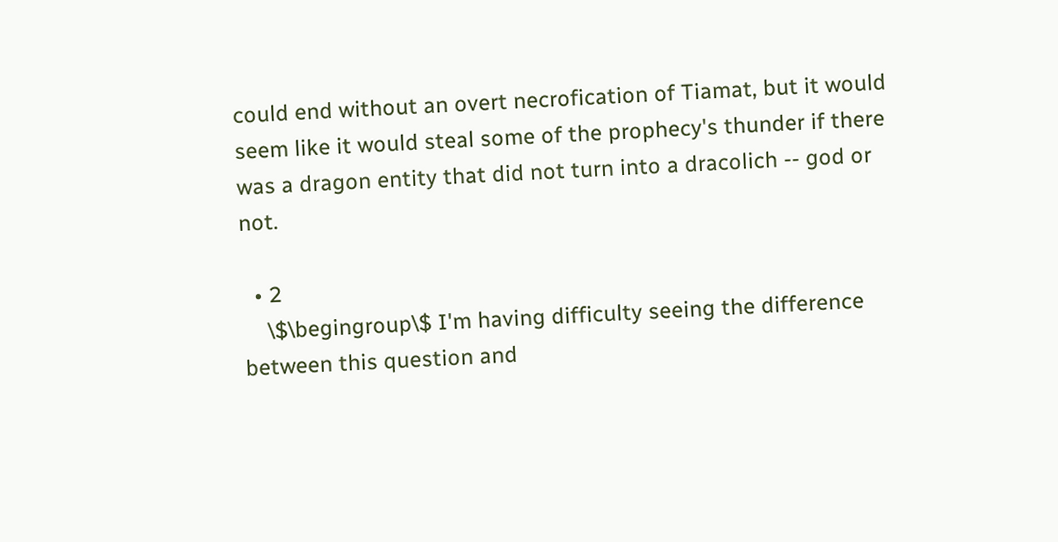could end without an overt necrofication of Tiamat, but it would seem like it would steal some of the prophecy's thunder if there was a dragon entity that did not turn into a dracolich -- god or not.

  • 2
    \$\begingroup\$ I'm having difficulty seeing the difference between this question and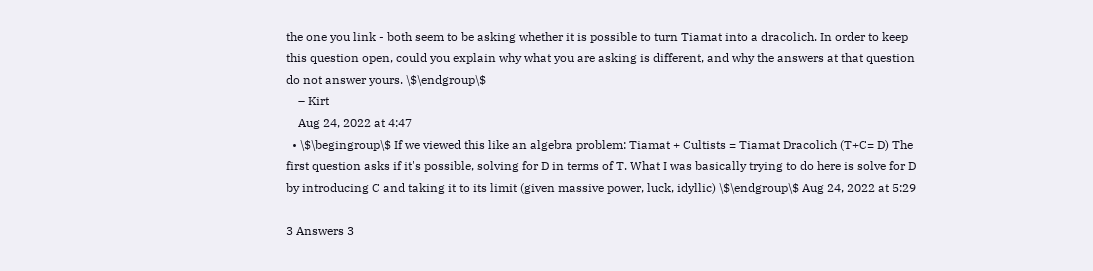the one you link - both seem to be asking whether it is possible to turn Tiamat into a dracolich. In order to keep this question open, could you explain why what you are asking is different, and why the answers at that question do not answer yours. \$\endgroup\$
    – Kirt
    Aug 24, 2022 at 4:47
  • \$\begingroup\$ If we viewed this like an algebra problem: Tiamat + Cultists = Tiamat Dracolich (T+C= D) The first question asks if it's possible, solving for D in terms of T. What I was basically trying to do here is solve for D by introducing C and taking it to its limit (given massive power, luck, idyllic) \$\endgroup\$ Aug 24, 2022 at 5:29

3 Answers 3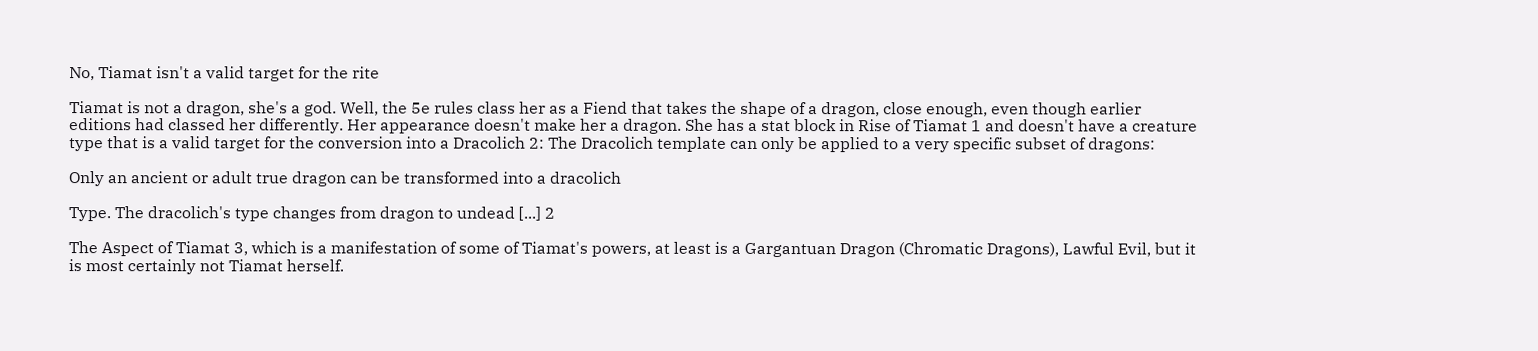No, Tiamat isn't a valid target for the rite

Tiamat is not a dragon, she's a god. Well, the 5e rules class her as a Fiend that takes the shape of a dragon, close enough, even though earlier editions had classed her differently. Her appearance doesn't make her a dragon. She has a stat block in Rise of Tiamat 1 and doesn't have a creature type that is a valid target for the conversion into a Dracolich 2: The Dracolich template can only be applied to a very specific subset of dragons:

Only an ancient or adult true dragon can be transformed into a dracolich

Type. The dracolich's type changes from dragon to undead [...] 2

The Aspect of Tiamat 3, which is a manifestation of some of Tiamat's powers, at least is a Gargantuan Dragon (Chromatic Dragons), Lawful Evil, but it is most certainly not Tiamat herself.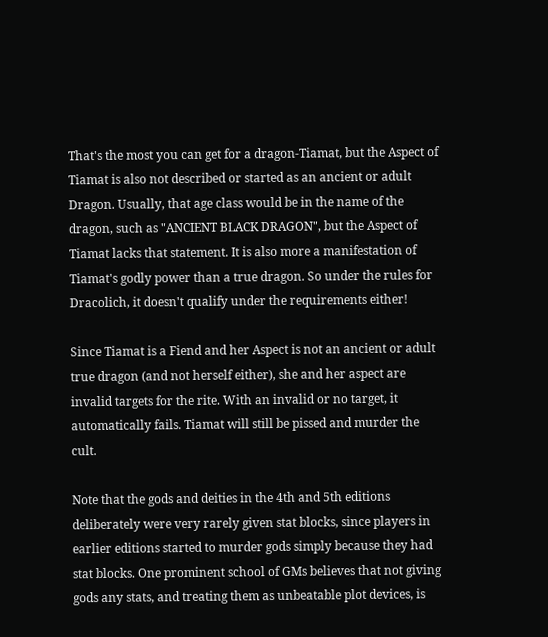That's the most you can get for a dragon-Tiamat, but the Aspect of Tiamat is also not described or started as an ancient or adult Dragon. Usually, that age class would be in the name of the dragon, such as "ANCIENT BLACK DRAGON", but the Aspect of Tiamat lacks that statement. It is also more a manifestation of Tiamat's godly power than a true dragon. So under the rules for Dracolich, it doesn't qualify under the requirements either!

Since Tiamat is a Fiend and her Aspect is not an ancient or adult true dragon (and not herself either), she and her aspect are invalid targets for the rite. With an invalid or no target, it automatically fails. Tiamat will still be pissed and murder the cult.

Note that the gods and deities in the 4th and 5th editions deliberately were very rarely given stat blocks, since players in earlier editions started to murder gods simply because they had stat blocks. One prominent school of GMs believes that not giving gods any stats, and treating them as unbeatable plot devices, is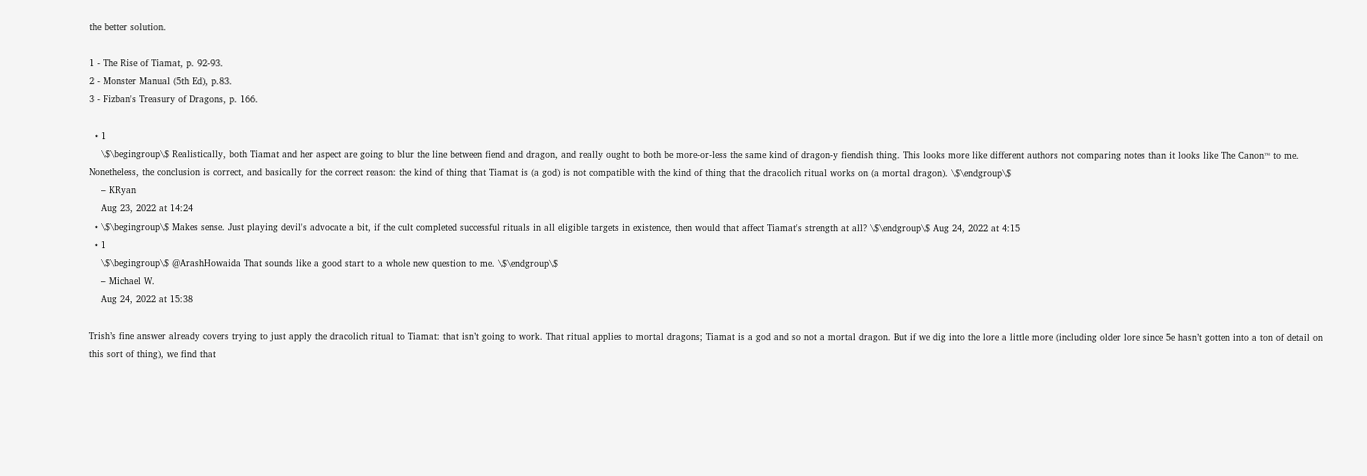the better solution.

1 - The Rise of Tiamat, p. 92-93.
2 - Monster Manual (5th Ed), p.83.
3 - Fizban's Treasury of Dragons, p. 166.

  • 1
    \$\begingroup\$ Realistically, both Tiamat and her aspect are going to blur the line between fiend and dragon, and really ought to both be more-or-less the same kind of dragon-y fiendish thing. This looks more like different authors not comparing notes than it looks like The Canon™ to me. Nonetheless, the conclusion is correct, and basically for the correct reason: the kind of thing that Tiamat is (a god) is not compatible with the kind of thing that the dracolich ritual works on (a mortal dragon). \$\endgroup\$
    – KRyan
    Aug 23, 2022 at 14:24
  • \$\begingroup\$ Makes sense. Just playing devil's advocate a bit, if the cult completed successful rituals in all eligible targets in existence, then would that affect Tiamat's strength at all? \$\endgroup\$ Aug 24, 2022 at 4:15
  • 1
    \$\begingroup\$ @ArashHowaida That sounds like a good start to a whole new question to me. \$\endgroup\$
    – Michael W.
    Aug 24, 2022 at 15:38

Trish’s fine answer already covers trying to just apply the dracolich ritual to Tiamat: that isn’t going to work. That ritual applies to mortal dragons; Tiamat is a god and so not a mortal dragon. But if we dig into the lore a little more (including older lore since 5e hasn’t gotten into a ton of detail on this sort of thing), we find that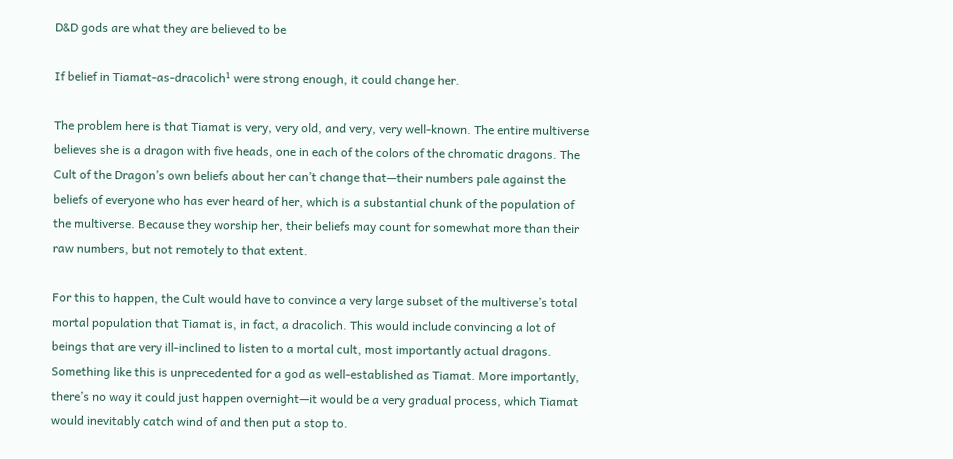D&D gods are what they are believed to be

If belief in Tiamat-as-dracolich¹ were strong enough, it could change her.

The problem here is that Tiamat is very, very old, and very, very well-known. The entire multiverse believes she is a dragon with five heads, one in each of the colors of the chromatic dragons. The Cult of the Dragon’s own beliefs about her can’t change that—their numbers pale against the beliefs of everyone who has ever heard of her, which is a substantial chunk of the population of the multiverse. Because they worship her, their beliefs may count for somewhat more than their raw numbers, but not remotely to that extent.

For this to happen, the Cult would have to convince a very large subset of the multiverse’s total mortal population that Tiamat is, in fact, a dracolich. This would include convincing a lot of beings that are very ill-inclined to listen to a mortal cult, most importantly actual dragons. Something like this is unprecedented for a god as well-established as Tiamat. More importantly, there’s no way it could just happen overnight—it would be a very gradual process, which Tiamat would inevitably catch wind of and then put a stop to.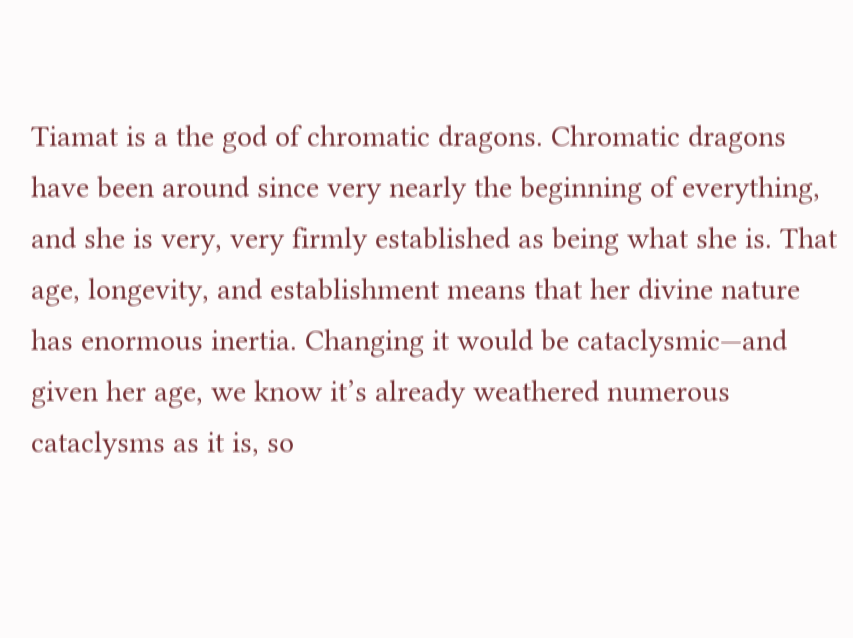Tiamat is a the god of chromatic dragons. Chromatic dragons have been around since very nearly the beginning of everything, and she is very, very firmly established as being what she is. That age, longevity, and establishment means that her divine nature has enormous inertia. Changing it would be cataclysmic—and given her age, we know it’s already weathered numerous cataclysms as it is, so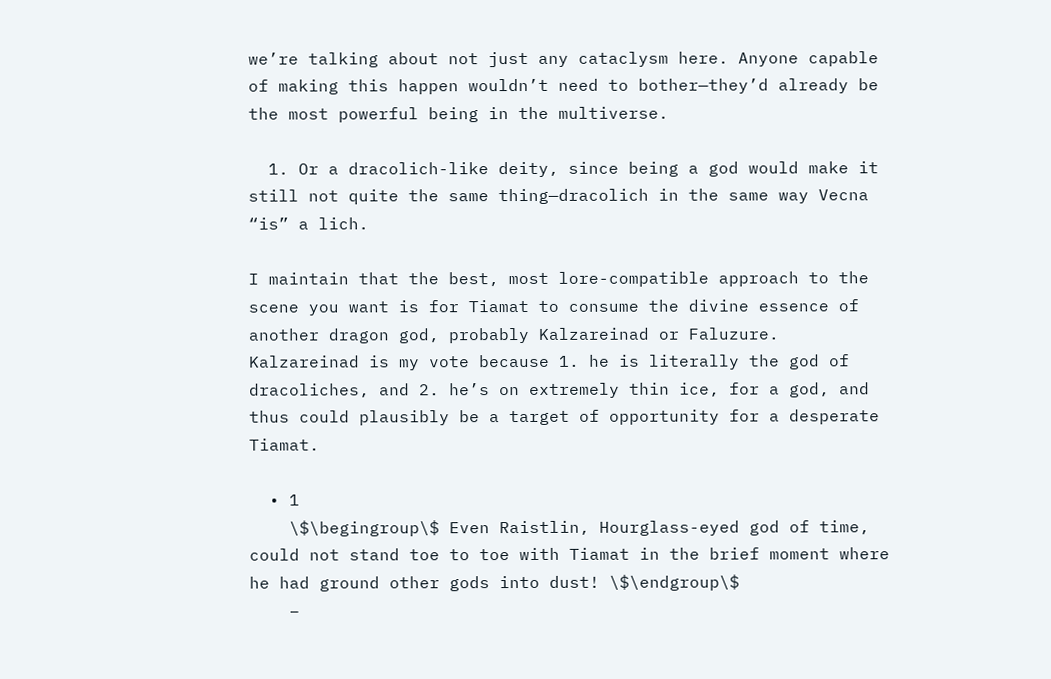we’re talking about not just any cataclysm here. Anyone capable of making this happen wouldn’t need to bother—they’d already be the most powerful being in the multiverse.

  1. Or a dracolich-like deity, since being a god would make it still not quite the same thing—dracolich in the same way Vecna “is” a lich.

I maintain that the best, most lore-compatible approach to the scene you want is for Tiamat to consume the divine essence of another dragon god, probably Kalzareinad or Faluzure. Kalzareinad is my vote because 1. he is literally the god of dracoliches, and 2. he’s on extremely thin ice, for a god, and thus could plausibly be a target of opportunity for a desperate Tiamat.

  • 1
    \$\begingroup\$ Even Raistlin, Hourglass-eyed god of time, could not stand toe to toe with Tiamat in the brief moment where he had ground other gods into dust! \$\endgroup\$
    –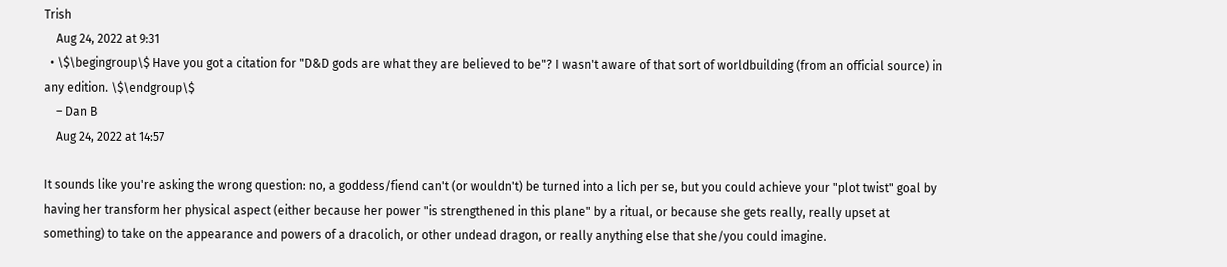Trish
    Aug 24, 2022 at 9:31
  • \$\begingroup\$ Have you got a citation for "D&D gods are what they are believed to be"? I wasn't aware of that sort of worldbuilding (from an official source) in any edition. \$\endgroup\$
    – Dan B
    Aug 24, 2022 at 14:57

It sounds like you're asking the wrong question: no, a goddess/fiend can't (or wouldn't) be turned into a lich per se, but you could achieve your "plot twist" goal by having her transform her physical aspect (either because her power "is strengthened in this plane" by a ritual, or because she gets really, really upset at something) to take on the appearance and powers of a dracolich, or other undead dragon, or really anything else that she/you could imagine.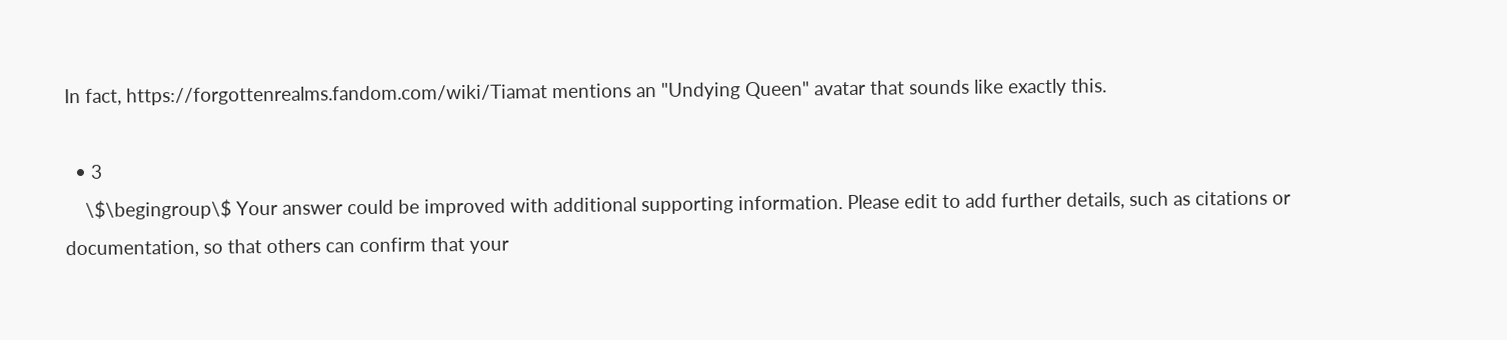In fact, https://forgottenrealms.fandom.com/wiki/Tiamat mentions an "Undying Queen" avatar that sounds like exactly this.

  • 3
    \$\begingroup\$ Your answer could be improved with additional supporting information. Please edit to add further details, such as citations or documentation, so that others can confirm that your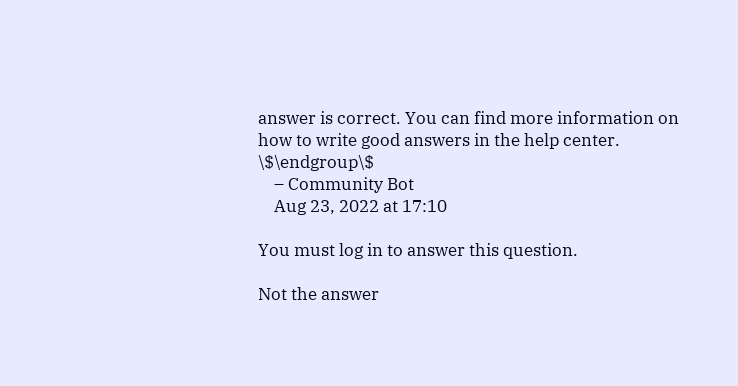answer is correct. You can find more information on how to write good answers in the help center. \$\endgroup\$
    – Community Bot
    Aug 23, 2022 at 17:10

You must log in to answer this question.

Not the answer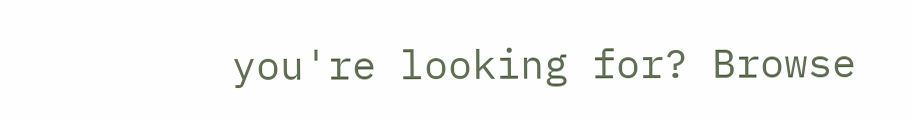you're looking for? Browse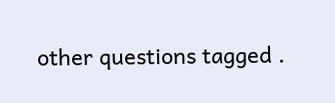other questions tagged .